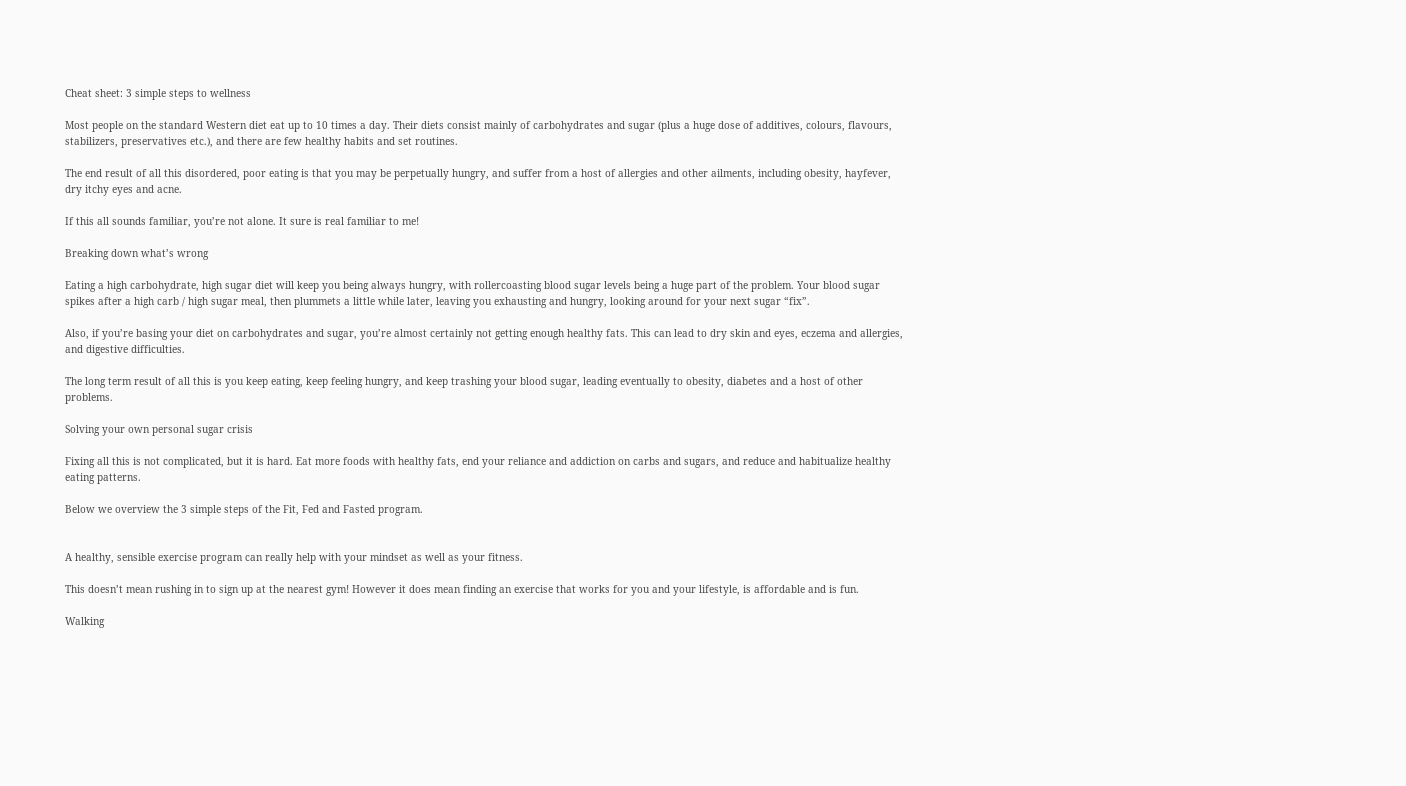Cheat sheet: 3 simple steps to wellness

Most people on the standard Western diet eat up to 10 times a day. Their diets consist mainly of carbohydrates and sugar (plus a huge dose of additives, colours, flavours, stabilizers, preservatives etc.), and there are few healthy habits and set routines.

The end result of all this disordered, poor eating is that you may be perpetually hungry, and suffer from a host of allergies and other ailments, including obesity, hayfever, dry itchy eyes and acne.

If this all sounds familiar, you’re not alone. It sure is real familiar to me!

Breaking down what’s wrong

Eating a high carbohydrate, high sugar diet will keep you being always hungry, with rollercoasting blood sugar levels being a huge part of the problem. Your blood sugar spikes after a high carb / high sugar meal, then plummets a little while later, leaving you exhausting and hungry, looking around for your next sugar “fix”.

Also, if you’re basing your diet on carbohydrates and sugar, you’re almost certainly not getting enough healthy fats. This can lead to dry skin and eyes, eczema and allergies, and digestive difficulties.

The long term result of all this is you keep eating, keep feeling hungry, and keep trashing your blood sugar, leading eventually to obesity, diabetes and a host of other problems.

Solving your own personal sugar crisis

Fixing all this is not complicated, but it is hard. Eat more foods with healthy fats, end your reliance and addiction on carbs and sugars, and reduce and habitualize healthy eating patterns.

Below we overview the 3 simple steps of the Fit, Fed and Fasted program.


A healthy, sensible exercise program can really help with your mindset as well as your fitness.

This doesn’t mean rushing in to sign up at the nearest gym! However it does mean finding an exercise that works for you and your lifestyle, is affordable and is fun.

Walking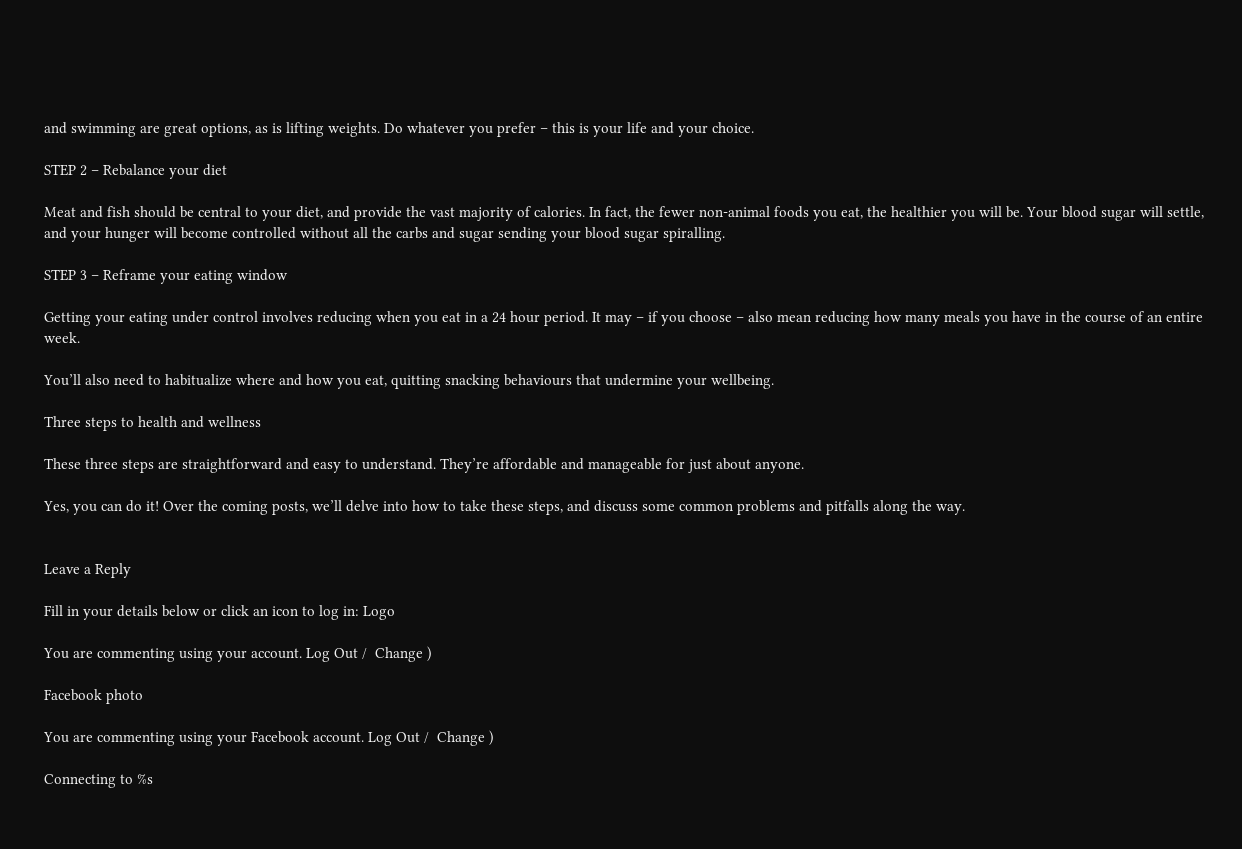and swimming are great options, as is lifting weights. Do whatever you prefer – this is your life and your choice.

STEP 2 – Rebalance your diet

Meat and fish should be central to your diet, and provide the vast majority of calories. In fact, the fewer non-animal foods you eat, the healthier you will be. Your blood sugar will settle, and your hunger will become controlled without all the carbs and sugar sending your blood sugar spiralling.

STEP 3 – Reframe your eating window

Getting your eating under control involves reducing when you eat in a 24 hour period. It may – if you choose – also mean reducing how many meals you have in the course of an entire week.

You’ll also need to habitualize where and how you eat, quitting snacking behaviours that undermine your wellbeing.

Three steps to health and wellness

These three steps are straightforward and easy to understand. They’re affordable and manageable for just about anyone.

Yes, you can do it! Over the coming posts, we’ll delve into how to take these steps, and discuss some common problems and pitfalls along the way.


Leave a Reply

Fill in your details below or click an icon to log in: Logo

You are commenting using your account. Log Out /  Change )

Facebook photo

You are commenting using your Facebook account. Log Out /  Change )

Connecting to %s